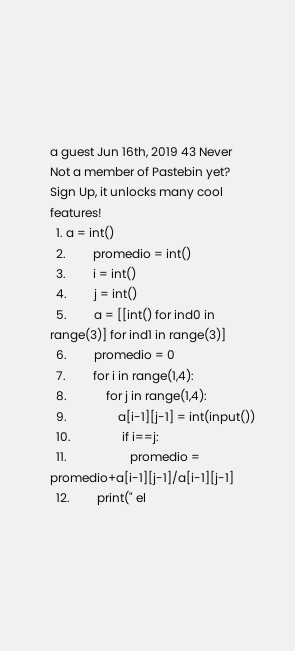a guest Jun 16th, 2019 43 Never
Not a member of Pastebin yet? Sign Up, it unlocks many cool features!
  1. a = int()
  2.         promedio = int()
  3.         i = int()
  4.         j = int()
  5.         a = [[int() for ind0 in range(3)] for ind1 in range(3)]
  6.         promedio = 0
  7.         for i in range(1,4):
  8.             for j in range(1,4):
  9.                 a[i-1][j-1] = int(input())
  10.                 if i==j:
  11.                     promedio = promedio+a[i-1][j-1]/a[i-1][j-1]
  12.         print(" el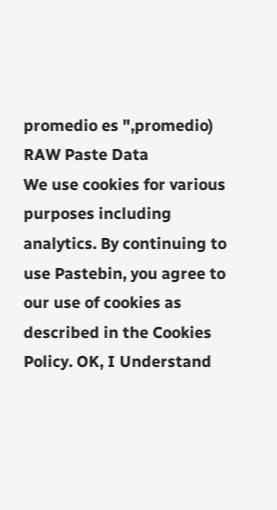promedio es ",promedio)
RAW Paste Data
We use cookies for various purposes including analytics. By continuing to use Pastebin, you agree to our use of cookies as described in the Cookies Policy. OK, I Understand